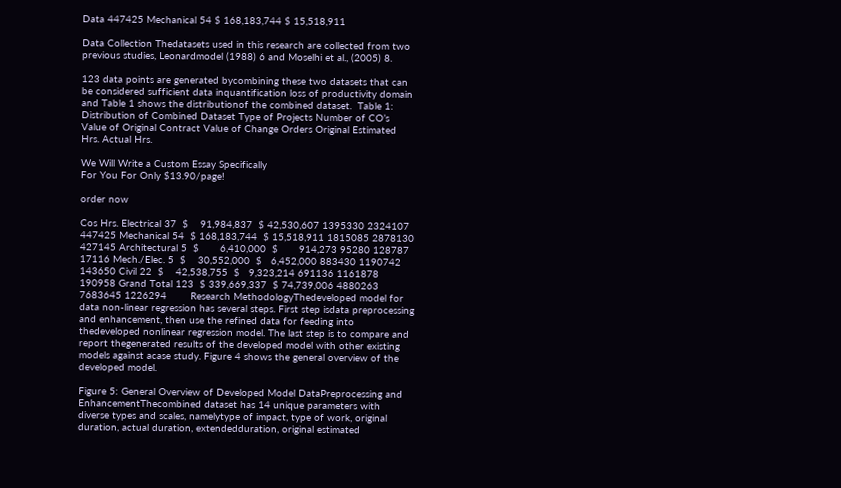Data 447425 Mechanical 54 $ 168,183,744 $ 15,518,911

Data Collection Thedatasets used in this research are collected from two previous studies, Leonardmodel (1988) 6 and Moselhi et al., (2005) 8.

123 data points are generated bycombining these two datasets that can be considered sufficient data inquantification loss of productivity domain and Table 1 shows the distributionof the combined dataset.  Table 1: Distribution of Combined Dataset Type of Projects Number of CO’s Value of Original Contract Value of Change Orders Original Estimated Hrs. Actual Hrs.

We Will Write a Custom Essay Specifically
For You For Only $13.90/page!

order now

Cos Hrs. Electrical 37  $    91,984,837  $ 42,530,607 1395330 2324107 447425 Mechanical 54  $ 168,183,744  $ 15,518,911 1815085 2878130 427145 Architectural 5  $       6,410,000  $       914,273 95280 128787 17116 Mech./Elec. 5  $    30,552,000  $   6,452,000 883430 1190742 143650 Civil 22  $    42,538,755  $   9,323,214 691136 1161878 190958 Grand Total 123  $ 339,669,337  $ 74,739,006 4880263 7683645 1226294        Research MethodologyThedeveloped model for data non-linear regression has several steps. First step isdata preprocessing and enhancement, then use the refined data for feeding into thedeveloped nonlinear regression model. The last step is to compare and report thegenerated results of the developed model with other existing models against acase study. Figure 4 shows the general overview of the developed model.

Figure 5: General Overview of Developed Model DataPreprocessing and EnhancementThecombined dataset has 14 unique parameters with diverse types and scales, namelytype of impact, type of work, original duration, actual duration, extendedduration, original estimated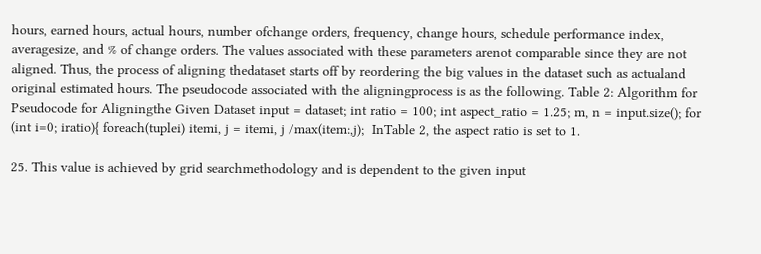hours, earned hours, actual hours, number ofchange orders, frequency, change hours, schedule performance index, averagesize, and % of change orders. The values associated with these parameters arenot comparable since they are not aligned. Thus, the process of aligning thedataset starts off by reordering the big values in the dataset such as actualand original estimated hours. The pseudocode associated with the aligningprocess is as the following. Table 2: Algorithm for Pseudocode for Aligningthe Given Dataset input = dataset; int ratio = 100; int aspect_ratio = 1.25; m, n = input.size(); for (int i=0; iratio){ foreach(tuplei) itemi, j = itemi, j /max(item:,j);  InTable 2, the aspect ratio is set to 1.

25. This value is achieved by grid searchmethodology and is dependent to the given input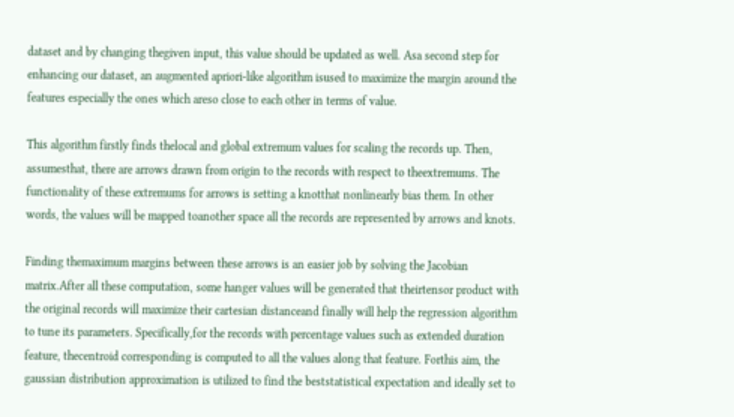dataset and by changing thegiven input, this value should be updated as well. Asa second step for enhancing our dataset, an augmented apriori-like algorithm isused to maximize the margin around the features especially the ones which areso close to each other in terms of value.

This algorithm firstly finds thelocal and global extremum values for scaling the records up. Then, assumesthat, there are arrows drawn from origin to the records with respect to theextremums. The functionality of these extremums for arrows is setting a knotthat nonlinearly bias them. In other words, the values will be mapped toanother space all the records are represented by arrows and knots.

Finding themaximum margins between these arrows is an easier job by solving the Jacobian matrix.After all these computation, some hanger values will be generated that theirtensor product with the original records will maximize their cartesian distanceand finally will help the regression algorithm to tune its parameters. Specifically,for the records with percentage values such as extended duration feature, thecentroid corresponding is computed to all the values along that feature. Forthis aim, the gaussian distribution approximation is utilized to find the beststatistical expectation and ideally set to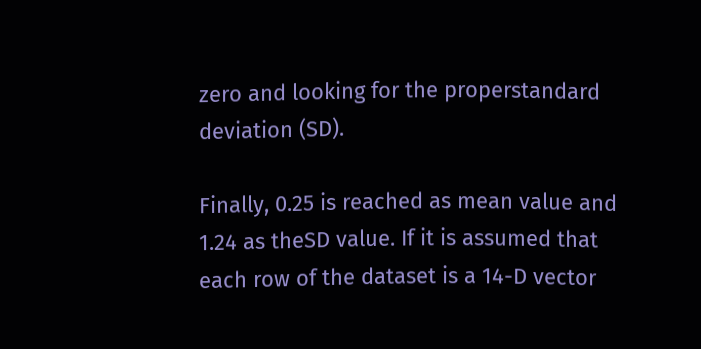zero and looking for the properstandard deviation (SD).

Finally, 0.25 is reached as mean value and 1.24 as theSD value. If it is assumed that each row of the dataset is a 14-D vector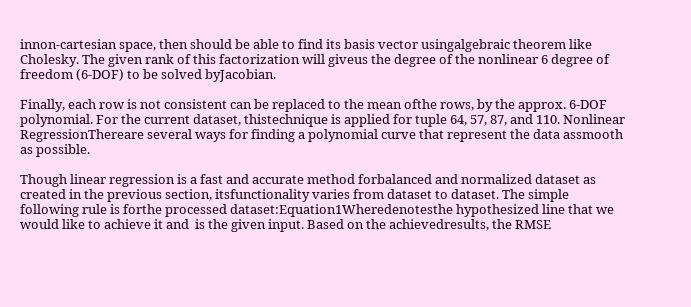innon-cartesian space, then should be able to find its basis vector usingalgebraic theorem like Cholesky. The given rank of this factorization will giveus the degree of the nonlinear 6 degree of freedom (6-DOF) to be solved byJacobian.

Finally, each row is not consistent can be replaced to the mean ofthe rows, by the approx. 6-DOF polynomial. For the current dataset, thistechnique is applied for tuple 64, 57, 87, and 110. Nonlinear RegressionThereare several ways for finding a polynomial curve that represent the data assmooth as possible.

Though linear regression is a fast and accurate method forbalanced and normalized dataset as created in the previous section, itsfunctionality varies from dataset to dataset. The simple following rule is forthe processed dataset:Equation1Wheredenotesthe hypothesized line that we would like to achieve it and  is the given input. Based on the achievedresults, the RMSE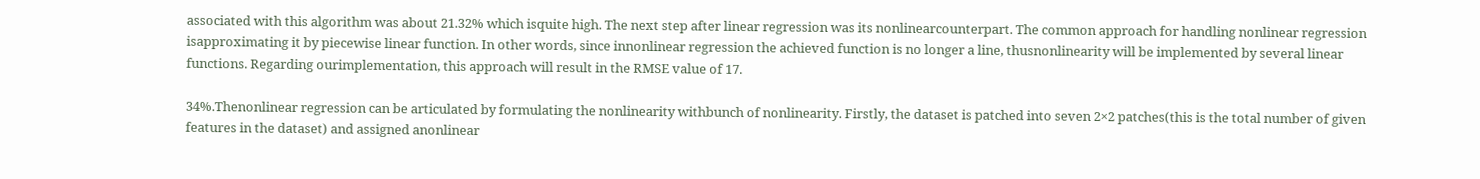associated with this algorithm was about 21.32% which isquite high. The next step after linear regression was its nonlinearcounterpart. The common approach for handling nonlinear regression isapproximating it by piecewise linear function. In other words, since innonlinear regression the achieved function is no longer a line, thusnonlinearity will be implemented by several linear functions. Regarding ourimplementation, this approach will result in the RMSE value of 17.

34%.Thenonlinear regression can be articulated by formulating the nonlinearity withbunch of nonlinearity. Firstly, the dataset is patched into seven 2×2 patches(this is the total number of given features in the dataset) and assigned anonlinear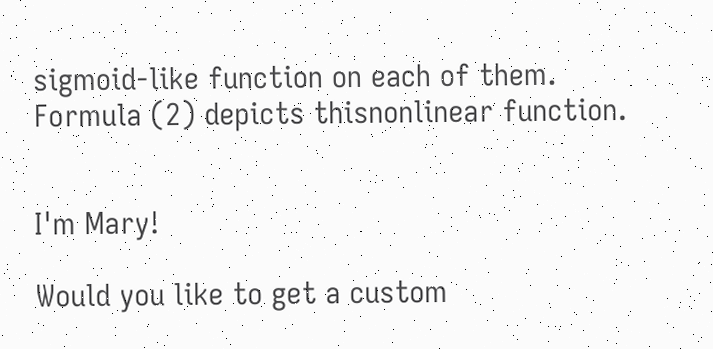sigmoid-like function on each of them. Formula (2) depicts thisnonlinear function.


I'm Mary!

Would you like to get a custom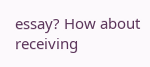essay? How about receiving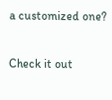a customized one?

Check it out